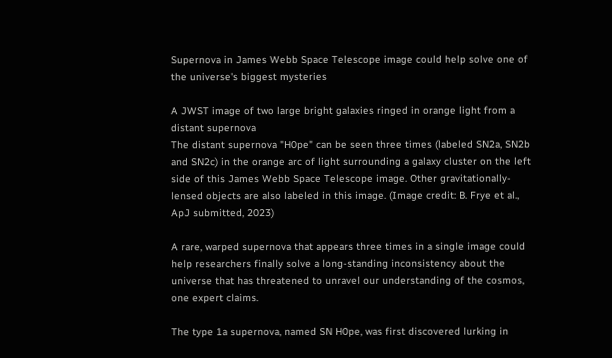Supernova in James Webb Space Telescope image could help solve one of the universe's biggest mysteries

A JWST image of two large bright galaxies ringed in orange light from a distant supernova
The distant supernova "H0pe" can be seen three times (labeled SN2a, SN2b and SN2c) in the orange arc of light surrounding a galaxy cluster on the left side of this James Webb Space Telescope image. Other gravitationally-lensed objects are also labeled in this image. (Image credit: B. Frye et al., ApJ submitted, 2023)

A rare, warped supernova that appears three times in a single image could help researchers finally solve a long-standing inconsistency about the universe that has threatened to unravel our understanding of the cosmos, one expert claims.

The type 1a supernova, named SN H0pe, was first discovered lurking in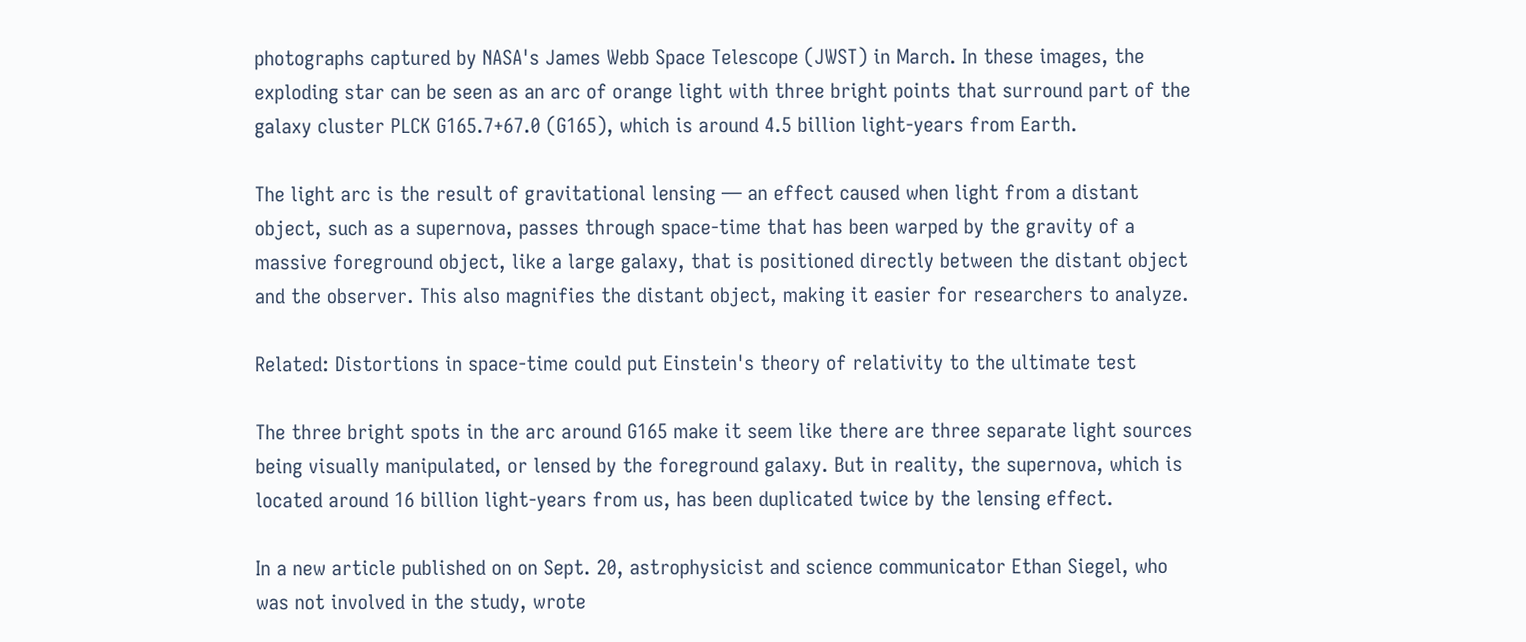photographs captured by NASA's James Webb Space Telescope (JWST) in March. In these images, the exploding star can be seen as an arc of orange light with three bright points that surround part of the galaxy cluster PLCK G165.7+67.0 (G165), which is around 4.5 billion light-years from Earth.

The light arc is the result of gravitational lensing — an effect caused when light from a distant object, such as a supernova, passes through space-time that has been warped by the gravity of a massive foreground object, like a large galaxy, that is positioned directly between the distant object and the observer. This also magnifies the distant object, making it easier for researchers to analyze.

Related: Distortions in space-time could put Einstein's theory of relativity to the ultimate test

The three bright spots in the arc around G165 make it seem like there are three separate light sources being visually manipulated, or lensed by the foreground galaxy. But in reality, the supernova, which is located around 16 billion light-years from us, has been duplicated twice by the lensing effect.

In a new article published on on Sept. 20, astrophysicist and science communicator Ethan Siegel, who was not involved in the study, wrote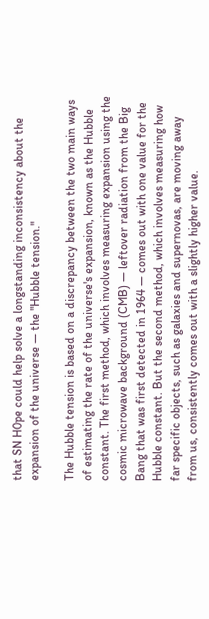that SN H0pe could help solve a longstanding inconsistency about the expansion of the universe — the "Hubble tension."

The Hubble tension is based on a discrepancy between the two main ways of estimating the rate of the universe's expansion, known as the Hubble constant. The first method, which involves measuring expansion using the cosmic microwave background (CMB) — leftover radiation from the Big Bang that was first detected in 1964 — comes out with one value for the Hubble constant. But the second method, which involves measuring how far specific objects, such as galaxies and supernovas, are moving away from us, consistently comes out with a slightly higher value.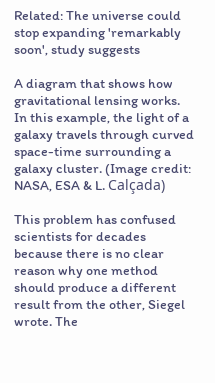Related: The universe could stop expanding 'remarkably soon', study suggests

A diagram that shows how gravitational lensing works. In this example, the light of a galaxy travels through curved space-time surrounding a galaxy cluster. (Image credit: NASA, ESA & L. Calçada)

This problem has confused scientists for decades because there is no clear reason why one method should produce a different result from the other, Siegel wrote. The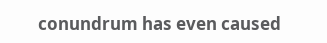conundrum has even caused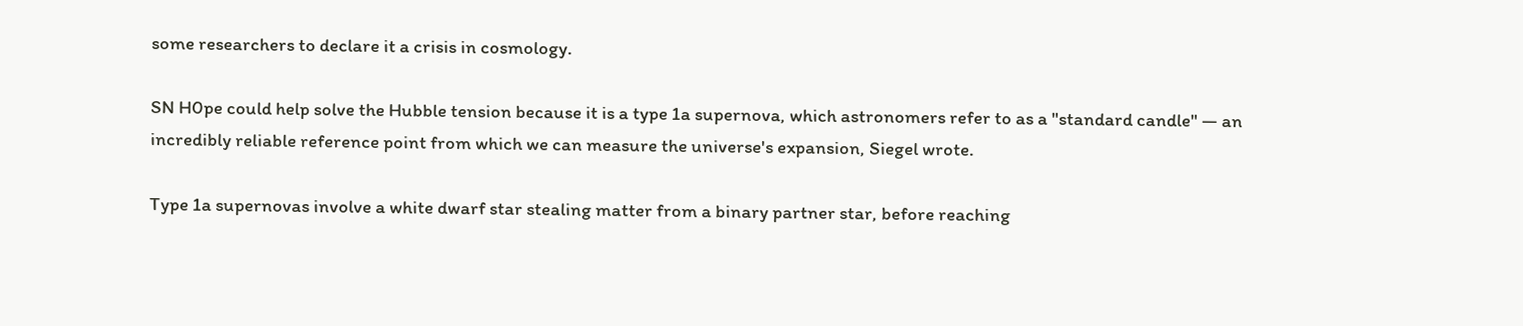some researchers to declare it a crisis in cosmology.

SN H0pe could help solve the Hubble tension because it is a type 1a supernova, which astronomers refer to as a "standard candle" — an incredibly reliable reference point from which we can measure the universe's expansion, Siegel wrote.

Type 1a supernovas involve a white dwarf star stealing matter from a binary partner star, before reaching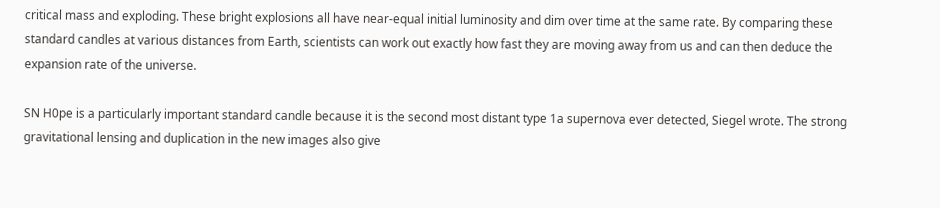critical mass and exploding. These bright explosions all have near-equal initial luminosity and dim over time at the same rate. By comparing these standard candles at various distances from Earth, scientists can work out exactly how fast they are moving away from us and can then deduce the expansion rate of the universe.

SN H0pe is a particularly important standard candle because it is the second most distant type 1a supernova ever detected, Siegel wrote. The strong gravitational lensing and duplication in the new images also give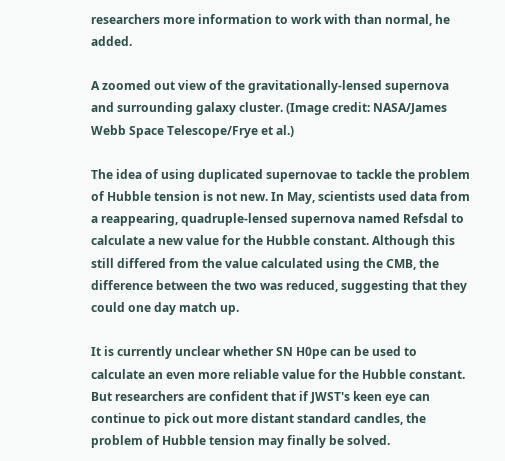researchers more information to work with than normal, he added.

A zoomed out view of the gravitationally-lensed supernova and surrounding galaxy cluster. (Image credit: NASA/James Webb Space Telescope/Frye et al.)

The idea of using duplicated supernovae to tackle the problem of Hubble tension is not new. In May, scientists used data from a reappearing, quadruple-lensed supernova named Refsdal to calculate a new value for the Hubble constant. Although this still differed from the value calculated using the CMB, the difference between the two was reduced, suggesting that they could one day match up.

It is currently unclear whether SN H0pe can be used to calculate an even more reliable value for the Hubble constant. But researchers are confident that if JWST's keen eye can continue to pick out more distant standard candles, the problem of Hubble tension may finally be solved.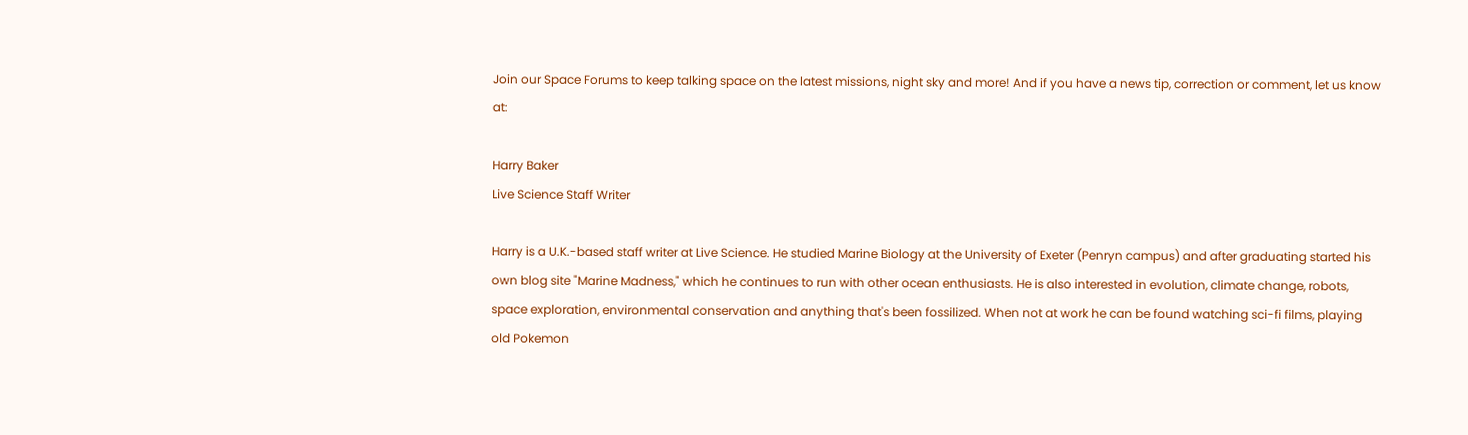Join our Space Forums to keep talking space on the latest missions, night sky and more! And if you have a news tip, correction or comment, let us know at:

Harry Baker
Live Science Staff Writer

Harry is a U.K.-based staff writer at Live Science. He studied Marine Biology at the University of Exeter (Penryn campus) and after graduating started his own blog site "Marine Madness," which he continues to run with other ocean enthusiasts. He is also interested in evolution, climate change, robots, space exploration, environmental conservation and anything that's been fossilized. When not at work he can be found watching sci-fi films, playing old Pokemon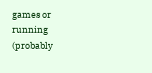games or running (probably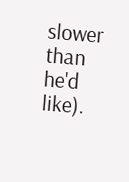slower than he'd like).